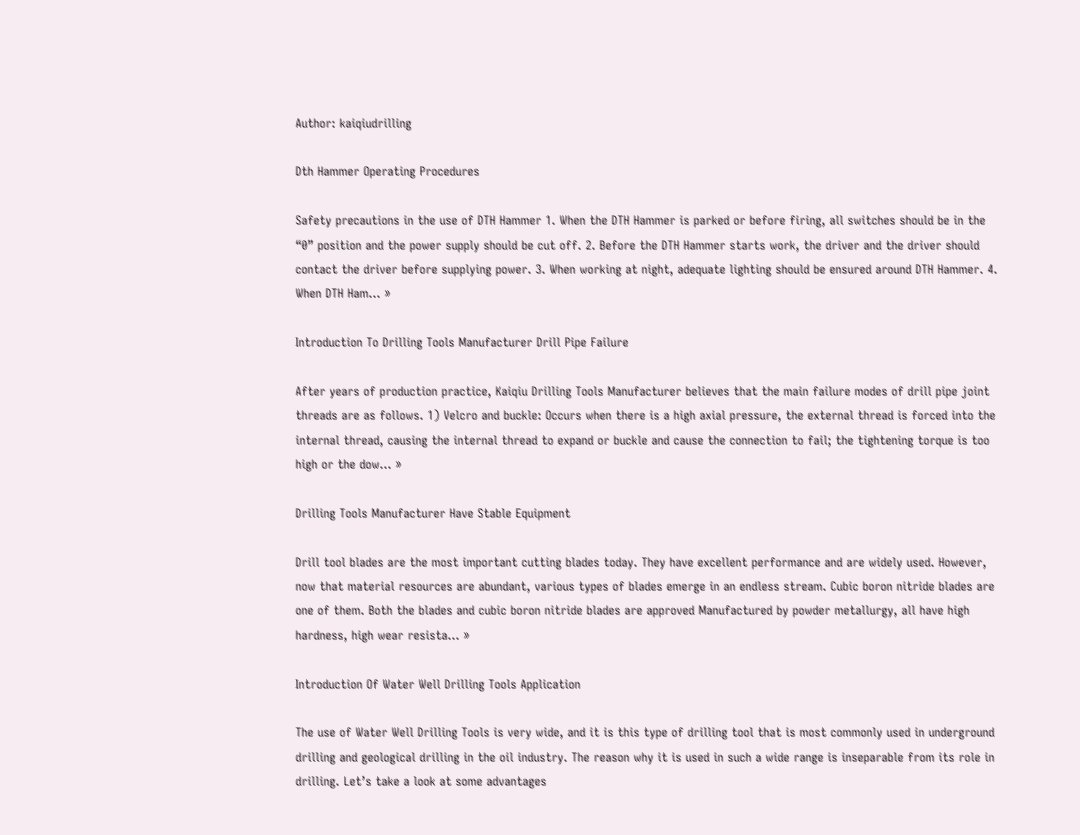Author: kaiqiudrilling

Dth Hammer Operating Procedures

Safety precautions in the use of DTH Hammer 1. When the DTH Hammer is parked or before firing, all switches should be in the “0” position and the power supply should be cut off. 2. Before the DTH Hammer starts work, the driver and the driver should contact the driver before supplying power. 3. When working at night, adequate lighting should be ensured around DTH Hammer. 4. When DTH Ham... »

Introduction To Drilling Tools Manufacturer Drill Pipe Failure

After years of production practice, Kaiqiu Drilling Tools Manufacturer believes that the main failure modes of drill pipe joint threads are as follows. 1) Velcro and buckle: Occurs when there is a high axial pressure, the external thread is forced into the internal thread, causing the internal thread to expand or buckle and cause the connection to fail; the tightening torque is too high or the dow... »

Drilling Tools Manufacturer Have Stable Equipment

Drill tool blades are the most important cutting blades today. They have excellent performance and are widely used. However, now that material resources are abundant, various types of blades emerge in an endless stream. Cubic boron nitride blades are one of them. Both the blades and cubic boron nitride blades are approved Manufactured by powder metallurgy, all have high hardness, high wear resista... »

Introduction Of Water Well Drilling Tools Application

The use of Water Well Drilling Tools is very wide, and it is this type of drilling tool that is most commonly used in underground drilling and geological drilling in the oil industry. The reason why it is used in such a wide range is inseparable from its role in drilling. Let’s take a look at some advantages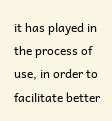it has played in the process of use, in order to facilitate better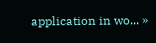application in wo... »